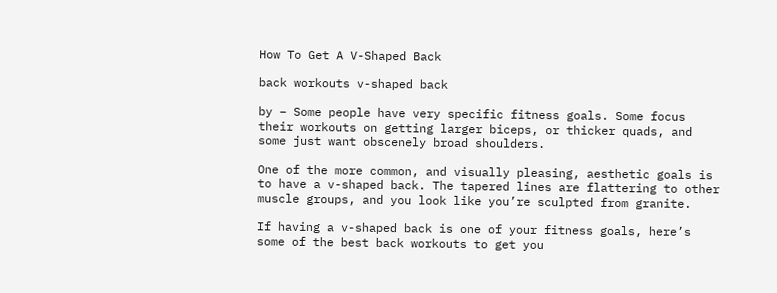How To Get A V-Shaped Back

back workouts v-shaped back

by – Some people have very specific fitness goals. Some focus their workouts on getting larger biceps, or thicker quads, and some just want obscenely broad shoulders.

One of the more common, and visually pleasing, aesthetic goals is to have a v-shaped back. The tapered lines are flattering to other muscle groups, and you look like you’re sculpted from granite.

If having a v-shaped back is one of your fitness goals, here’s some of the best back workouts to get you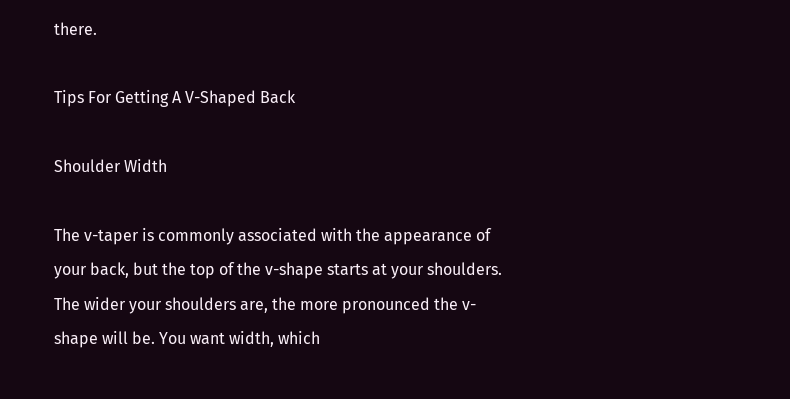there.

Tips For Getting A V-Shaped Back

Shoulder Width

The v-taper is commonly associated with the appearance of your back, but the top of the v-shape starts at your shoulders. The wider your shoulders are, the more pronounced the v-shape will be. You want width, which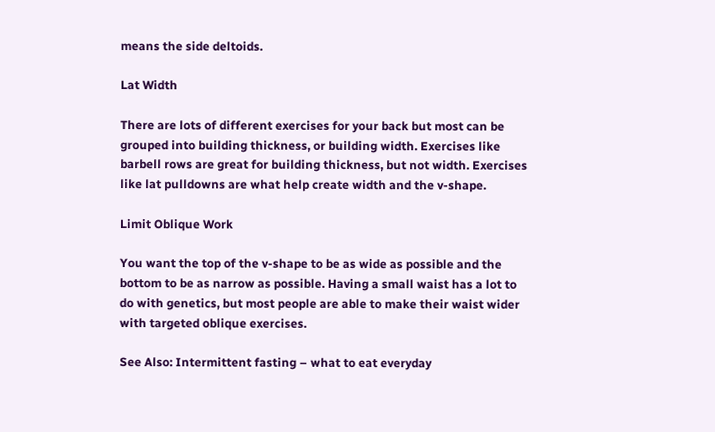means the side deltoids.

Lat Width

There are lots of different exercises for your back but most can be grouped into building thickness, or building width. Exercises like barbell rows are great for building thickness, but not width. Exercises like lat pulldowns are what help create width and the v-shape.

Limit Oblique Work

You want the top of the v-shape to be as wide as possible and the bottom to be as narrow as possible. Having a small waist has a lot to do with genetics, but most people are able to make their waist wider with targeted oblique exercises.

See Also: Intermittent fasting – what to eat everyday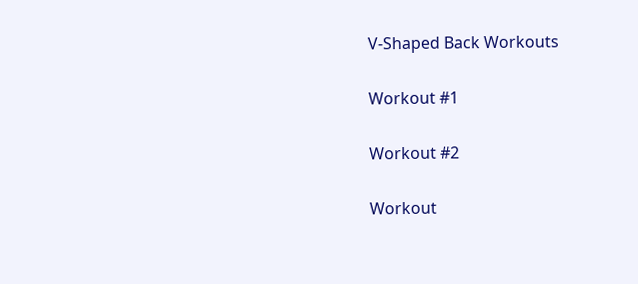V-Shaped Back Workouts

Workout #1

Workout #2

Workout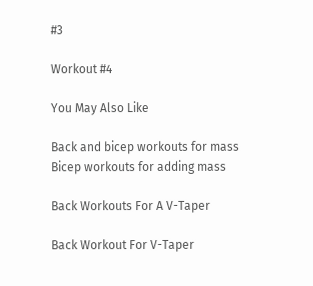#3

Workout #4

You May Also Like

Back and bicep workouts for mass
Bicep workouts for adding mass

Back Workouts For A V-Taper

Back Workout For V-Taper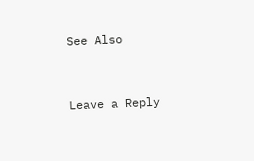See Also


Leave a Reply